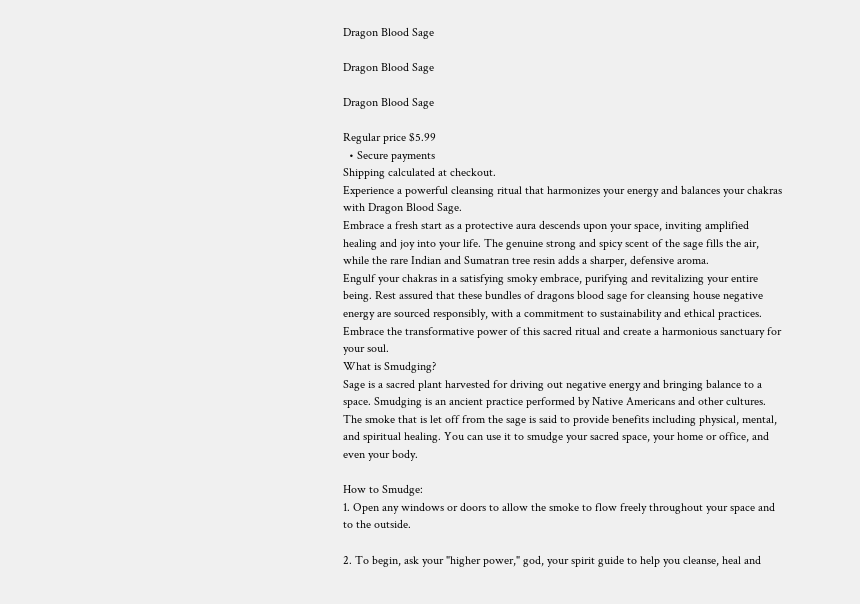Dragon Blood Sage

Dragon Blood Sage

Dragon Blood Sage

Regular price $5.99
  • Secure payments
Shipping calculated at checkout.
Experience a powerful cleansing ritual that harmonizes your energy and balances your chakras with Dragon Blood Sage.
Embrace a fresh start as a protective aura descends upon your space, inviting amplified healing and joy into your life. The genuine strong and spicy scent of the sage fills the air, while the rare Indian and Sumatran tree resin adds a sharper, defensive aroma.
Engulf your chakras in a satisfying smoky embrace, purifying and revitalizing your entire being. Rest assured that these bundles of dragons blood sage for cleansing house negative energy are sourced responsibly, with a commitment to sustainability and ethical practices.
Embrace the transformative power of this sacred ritual and create a harmonious sanctuary for your soul.
What is Smudging?
Sage is a sacred plant harvested for driving out negative energy and bringing balance to a space. Smudging is an ancient practice performed by Native Americans and other cultures. The smoke that is let off from the sage is said to provide benefits including physical, mental, and spiritual healing. You can use it to smudge your sacred space, your home or office, and even your body.

How to Smudge:
1. Open any windows or doors to allow the smoke to flow freely throughout your space and to the outside.

2. To begin, ask your "higher power," god, your spirit guide to help you cleanse, heal and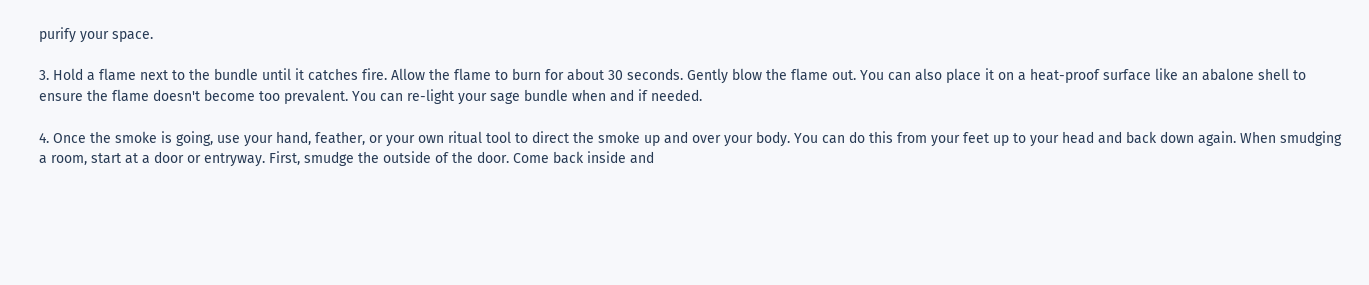purify your space.

3. Hold a flame next to the bundle until it catches fire. Allow the flame to burn for about 30 seconds. Gently blow the flame out. You can also place it on a heat-proof surface like an abalone shell to ensure the flame doesn't become too prevalent. You can re-light your sage bundle when and if needed.

4. Once the smoke is going, use your hand, feather, or your own ritual tool to direct the smoke up and over your body. You can do this from your feet up to your head and back down again. When smudging a room, start at a door or entryway. First, smudge the outside of the door. Come back inside and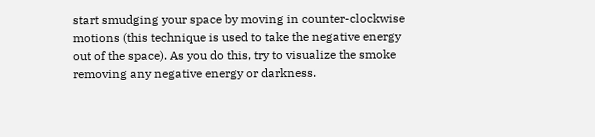start smudging your space by moving in counter-clockwise motions (this technique is used to take the negative energy out of the space). As you do this, try to visualize the smoke removing any negative energy or darkness.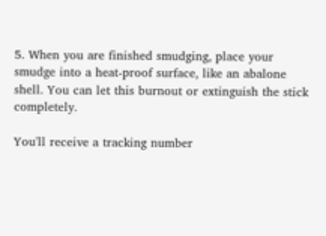5. When you are finished smudging, place your smudge into a heat-proof surface, like an abalone shell. You can let this burnout or extinguish the stick completely.

You'll receive a tracking number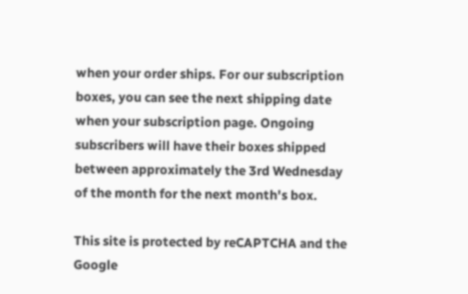when your order ships. For our subscription boxes, you can see the next shipping date when your subscription page. Ongoing subscribers will have their boxes shipped between approximately the 3rd Wednesday of the month for the next month's box.

This site is protected by reCAPTCHA and the Google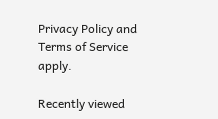Privacy Policy and Terms of Service apply.

Recently viewed